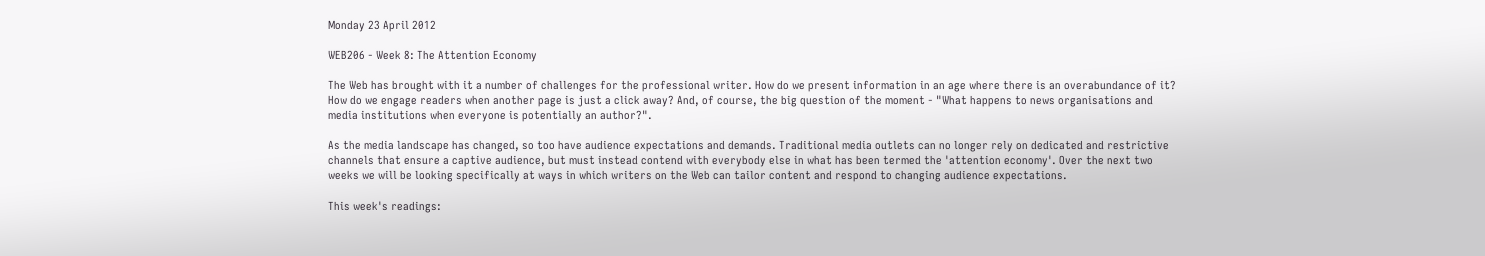Monday 23 April 2012

WEB206 - Week 8: The Attention Economy

The Web has brought with it a number of challenges for the professional writer. How do we present information in an age where there is an overabundance of it? How do we engage readers when another page is just a click away? And, of course, the big question of the moment - "What happens to news organisations and media institutions when everyone is potentially an author?".

As the media landscape has changed, so too have audience expectations and demands. Traditional media outlets can no longer rely on dedicated and restrictive channels that ensure a captive audience, but must instead contend with everybody else in what has been termed the 'attention economy'. Over the next two weeks we will be looking specifically at ways in which writers on the Web can tailor content and respond to changing audience expectations.

This week's readings: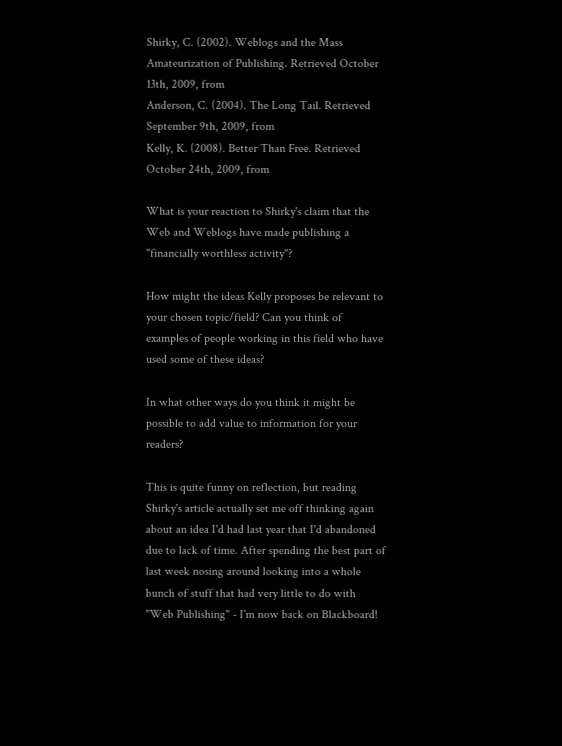Shirky, C. (2002). Weblogs and the Mass Amateurization of Publishing. Retrieved October 13th, 2009, from
Anderson, C. (2004). The Long Tail. Retrieved September 9th, 2009, from
Kelly, K. (2008). Better Than Free. Retrieved October 24th, 2009, from

What is your reaction to Shirky's claim that the Web and Weblogs have made publishing a "financially worthless activity"?

How might the ideas Kelly proposes be relevant to your chosen topic/field? Can you think of examples of people working in this field who have used some of these ideas?

In what other ways do you think it might be possible to add value to information for your readers?

This is quite funny on reflection, but reading Shirky's article actually set me off thinking again about an idea I'd had last year that I'd abandoned due to lack of time. After spending the best part of last week nosing around looking into a whole bunch of stuff that had very little to do with "Web Publishing" - I'm now back on Blackboard!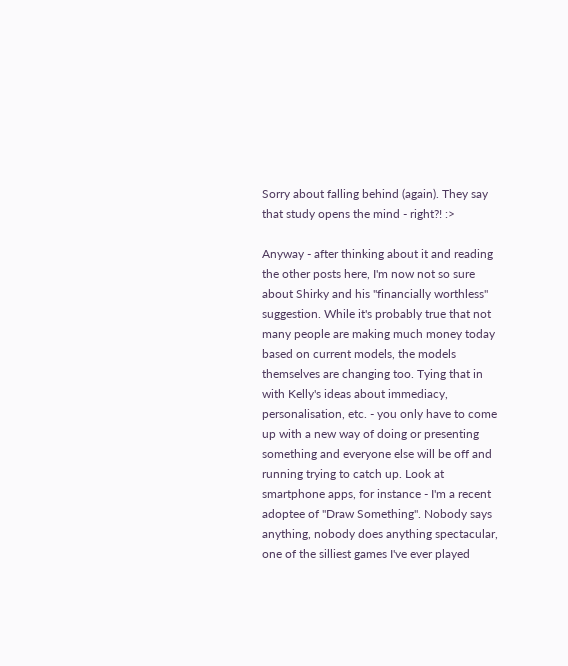Sorry about falling behind (again). They say that study opens the mind - right?! :>

Anyway - after thinking about it and reading the other posts here, I'm now not so sure about Shirky and his "financially worthless" suggestion. While it's probably true that not many people are making much money today based on current models, the models themselves are changing too. Tying that in with Kelly's ideas about immediacy, personalisation, etc. - you only have to come up with a new way of doing or presenting something and everyone else will be off and running trying to catch up. Look at smartphone apps, for instance - I'm a recent adoptee of "Draw Something". Nobody says anything, nobody does anything spectacular, one of the silliest games I've ever played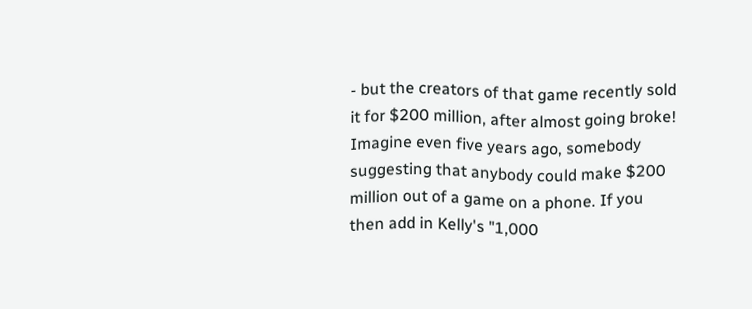- but the creators of that game recently sold it for $200 million, after almost going broke! Imagine even five years ago, somebody suggesting that anybody could make $200 million out of a game on a phone. If you then add in Kelly's "1,000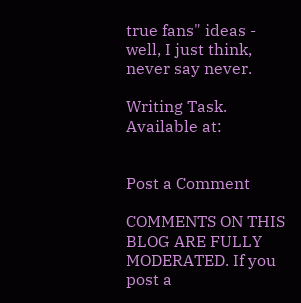true fans" ideas - well, I just think, never say never.

Writing Task. Available at:


Post a Comment

COMMENTS ON THIS BLOG ARE FULLY MODERATED. If you post a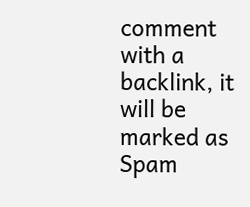comment with a backlink, it will be marked as Spam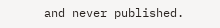and never published.